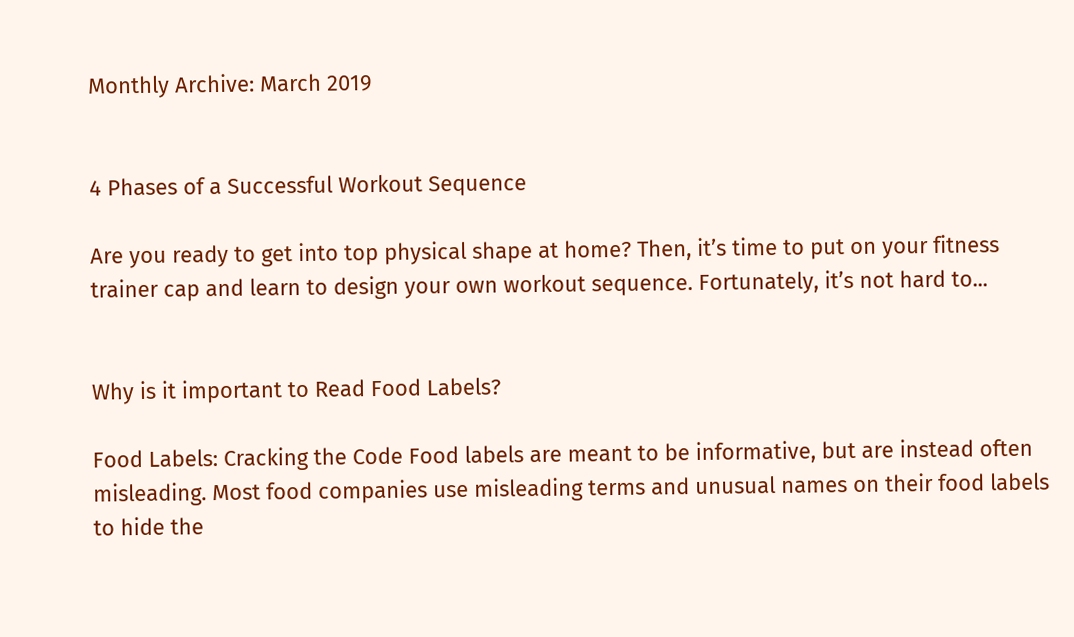Monthly Archive: March 2019


4 Phases of a Successful Workout Sequence

Are you ready to get into top physical shape at home? Then, it’s time to put on your fitness trainer cap and learn to design your own workout sequence. Fortunately, it’s not hard to...


Why is it important to Read Food Labels?

Food Labels: Cracking the Code Food labels are meant to be informative, but are instead often misleading. Most food companies use misleading terms and unusual names on their food labels to hide the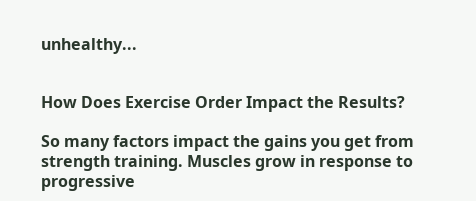unhealthy...


How Does Exercise Order Impact the Results?

So many factors impact the gains you get from strength training. Muscles grow in response to progressive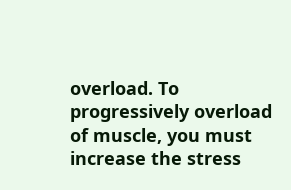overload. To progressively overload of muscle, you must increase the stress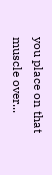you place on that muscle over...